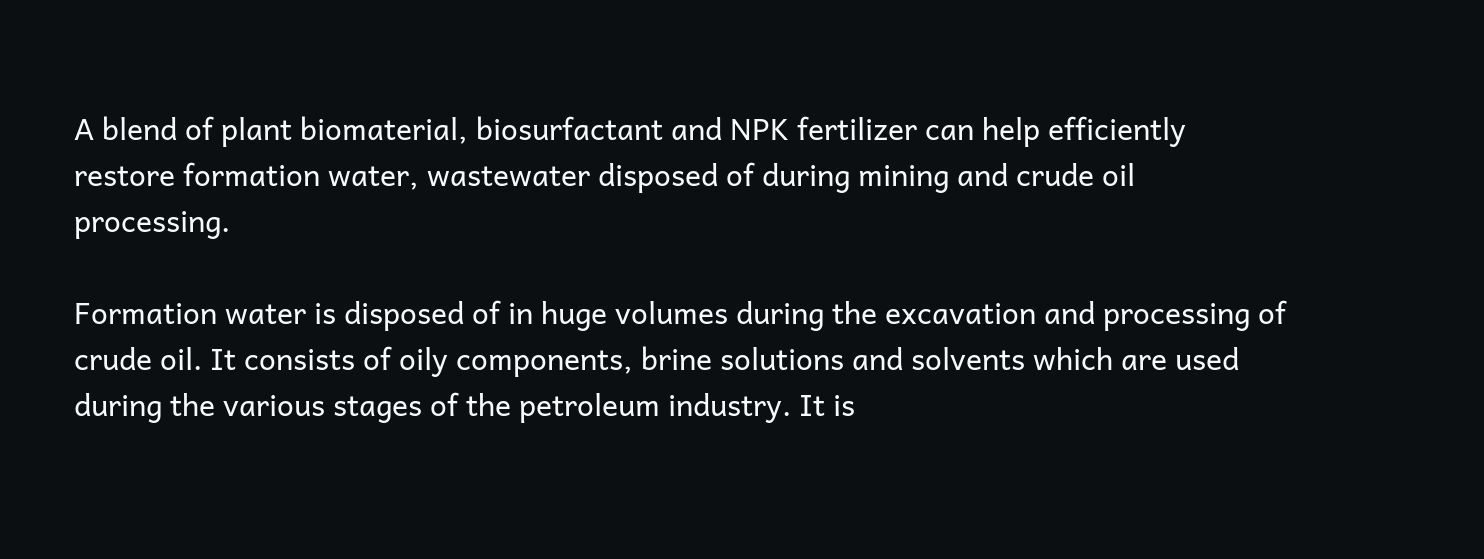A blend of plant biomaterial, biosurfactant and NPK fertilizer can help efficiently restore formation water, wastewater disposed of during mining and crude oil processing.

Formation water is disposed of in huge volumes during the excavation and processing of crude oil. It consists of oily components, brine solutions and solvents which are used during the various stages of the petroleum industry. It is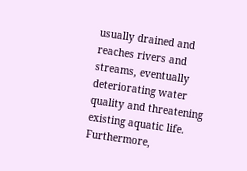usually drained and reaches rivers and streams, eventually deteriorating water quality and threatening existing aquatic life. Furthermore,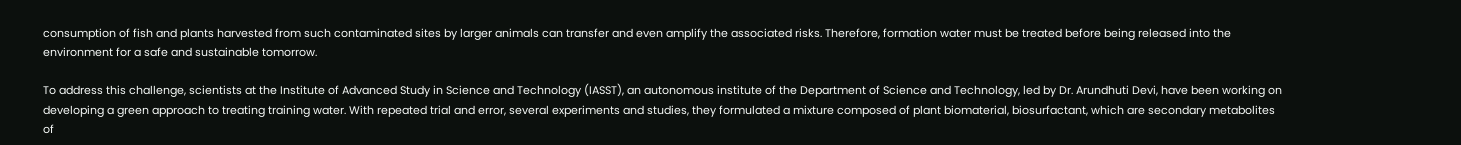consumption of fish and plants harvested from such contaminated sites by larger animals can transfer and even amplify the associated risks. Therefore, formation water must be treated before being released into the environment for a safe and sustainable tomorrow.

To address this challenge, scientists at the Institute of Advanced Study in Science and Technology (IASST), an autonomous institute of the Department of Science and Technology, led by Dr. Arundhuti Devi, have been working on developing a green approach to treating training water. With repeated trial and error, several experiments and studies, they formulated a mixture composed of plant biomaterial, biosurfactant, which are secondary metabolites of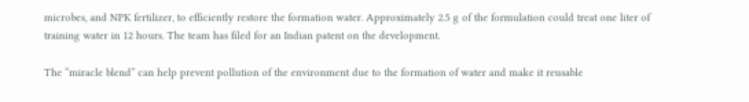microbes, and NPK fertilizer, to efficiently restore the formation water. Approximately 2.5 g of the formulation could treat one liter of training water in 12 hours. The team has filed for an Indian patent on the development.

The “miracle blend” can help prevent pollution of the environment due to the formation of water and make it reusable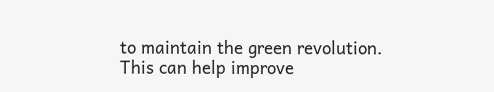to maintain the green revolution. This can help improve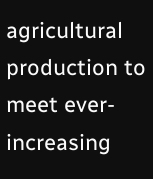agricultural production to meet ever-increasing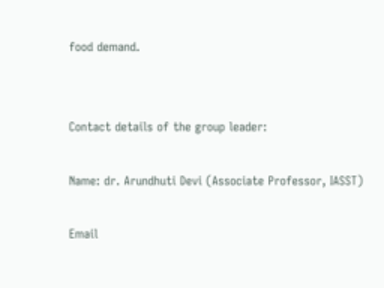food demand.


Contact details of the group leader:

Name: dr. Arundhuti Devi (Associate Professor, IASST)

Email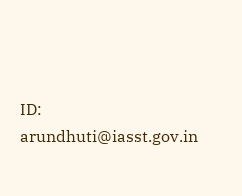ID: arundhuti@iasst.gov.in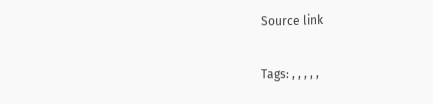Source link

Tags: , , , , ,